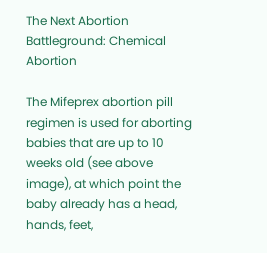The Next Abortion Battleground: Chemical Abortion

The Mifeprex abortion pill regimen is used for aborting babies that are up to 10 weeks old (see above image), at which point the baby already has a head, hands, feet,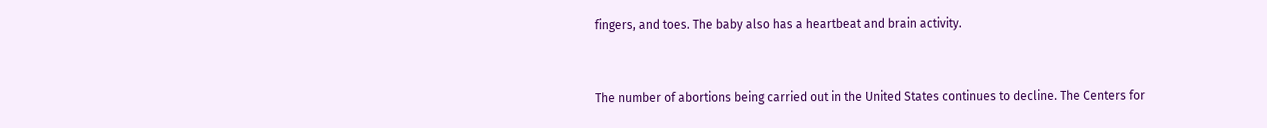fingers, and toes. The baby also has a heartbeat and brain activity.


The number of abortions being carried out in the United States continues to decline. The Centers for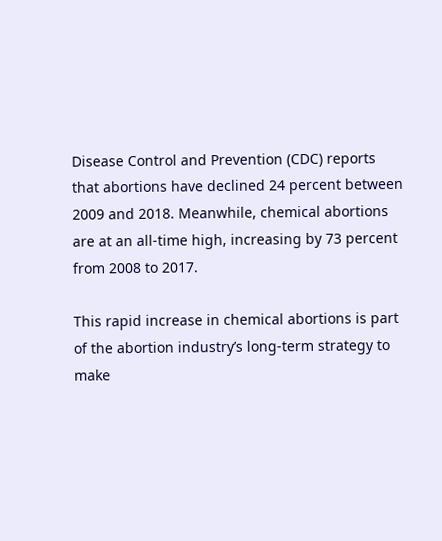Disease Control and Prevention (CDC) reports that abortions have declined 24 percent between 2009 and 2018. Meanwhile, chemical abortions are at an all-time high, increasing by 73 percent from 2008 to 2017.

This rapid increase in chemical abortions is part of the abortion industry’s long-term strategy to make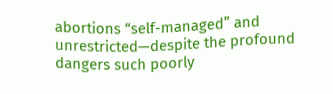abortions “self-managed” and unrestricted—despite the profound dangers such poorly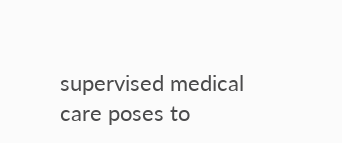supervised medical care poses to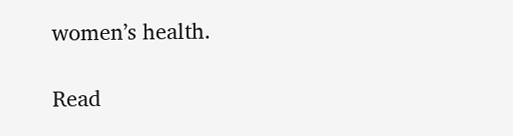women’s health.

Read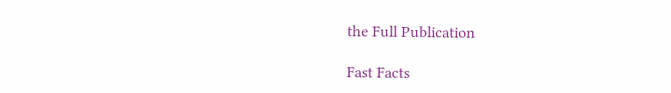the Full Publication

Fast Facts